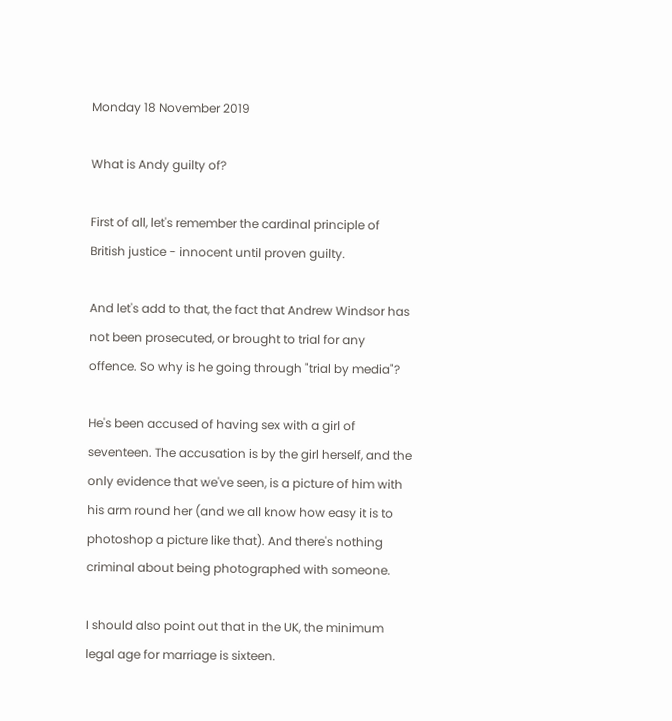Monday 18 November 2019

What is Andy guilty of?

First of all, let's remember the cardinal principle of British justice - innocent until proven guilty.

And let's add to that, the fact that Andrew Windsor has not been prosecuted, or brought to trial for any offence. So why is he going through "trial by media"?

He's been accused of having sex with a girl of seventeen. The accusation is by the girl herself, and the only evidence that we've seen, is a picture of him with his arm round her (and we all know how easy it is to photoshop a picture like that). And there's nothing criminal about being photographed with someone.

I should also point out that in the UK, the minimum legal age for marriage is sixteen.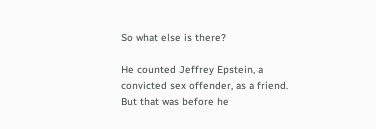So what else is there?

He counted Jeffrey Epstein, a convicted sex offender, as a friend. But that was before he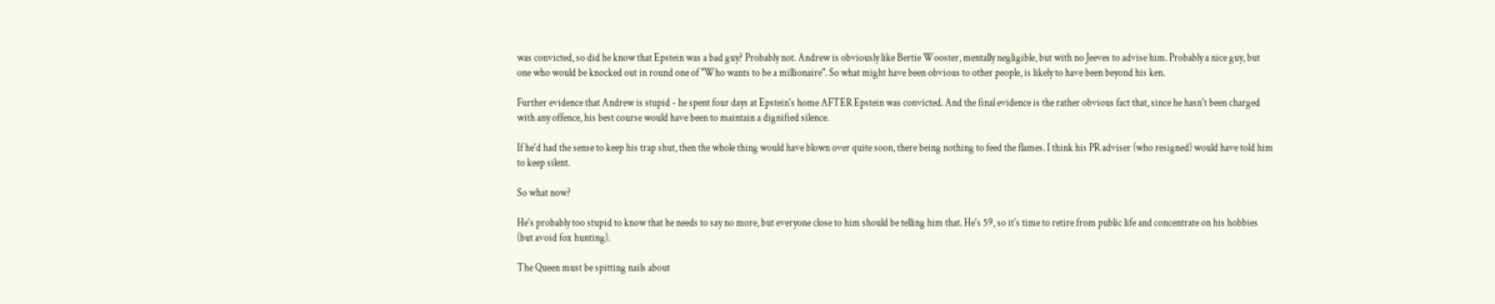was convicted, so did he know that Epstein was a bad guy? Probably not. Andrew is obviously like Bertie Wooster, mentally negligible, but with no Jeeves to advise him. Probably a nice guy, but one who would be knocked out in round one of "Who wants to be a millionaire". So what might have been obvious to other people, is likely to have been beyond his ken.

Further evidence that Andrew is stupid - he spent four days at Epstein's home AFTER Epstein was convicted. And the final evidence is the rather obvious fact that, since he hasn't been charged with any offence, his best course would have been to maintain a dignified silence.

If he'd had the sense to keep his trap shut, then the whole thing would have blown over quite soon, there being nothing to feed the flames. I think his PR adviser (who resigned) would have told him to keep silent.

So what now?

He's probably too stupid to know that he needs to say no more, but everyone close to him should be telling him that. He's 59, so it's time to retire from public life and concentrate on his hobbies (but avoid fox hunting).

The Queen must be spitting nails about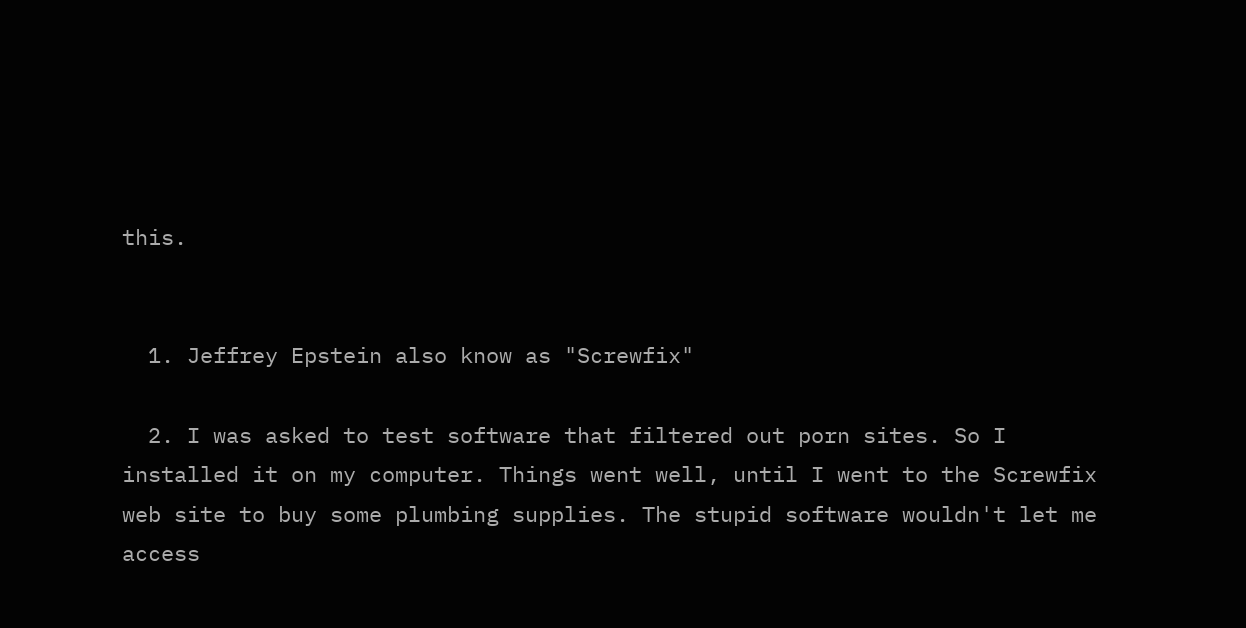this.


  1. Jeffrey Epstein also know as "Screwfix"

  2. I was asked to test software that filtered out porn sites. So I installed it on my computer. Things went well, until I went to the Screwfix web site to buy some plumbing supplies. The stupid software wouldn't let me access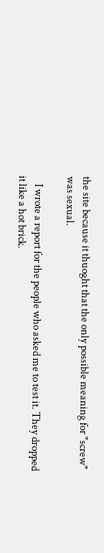the site because it thuoght that the only possible meaning for "screw" was sexual.

    I wrote a report for the people who asked me to test it. They dropped it like a hot brick.